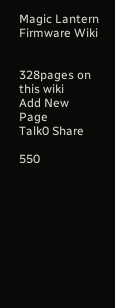Magic Lantern Firmware Wiki


328pages on
this wiki
Add New Page
Talk0 Share

550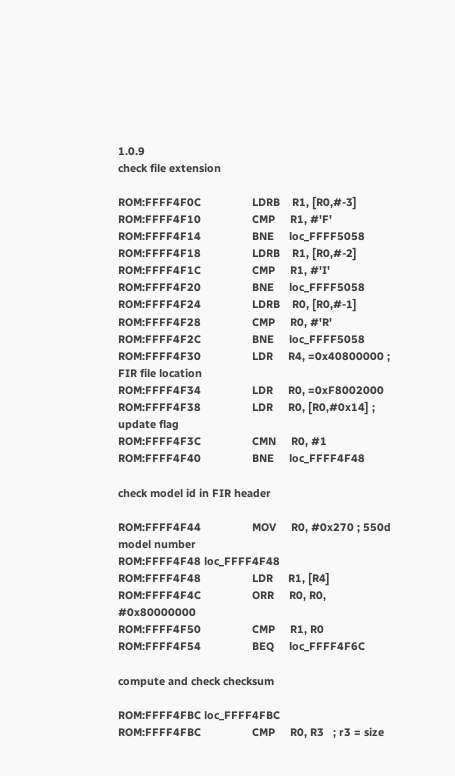1.0.9
check file extension

ROM:FFFF4F0C                 LDRB    R1, [R0,#-3]
ROM:FFFF4F10                 CMP     R1, #'F'
ROM:FFFF4F14                 BNE     loc_FFFF5058
ROM:FFFF4F18                 LDRB    R1, [R0,#-2]
ROM:FFFF4F1C                 CMP     R1, #'I'
ROM:FFFF4F20                 BNE     loc_FFFF5058
ROM:FFFF4F24                 LDRB    R0, [R0,#-1]
ROM:FFFF4F28                 CMP     R0, #'R'
ROM:FFFF4F2C                 BNE     loc_FFFF5058
ROM:FFFF4F30                 LDR     R4, =0x40800000 ; FIR file location
ROM:FFFF4F34                 LDR     R0, =0xF8002000
ROM:FFFF4F38                 LDR     R0, [R0,#0x14] ; update flag
ROM:FFFF4F3C                 CMN     R0, #1
ROM:FFFF4F40                 BNE     loc_FFFF4F48

check model id in FIR header

ROM:FFFF4F44                 MOV     R0, #0x270 ; 550d model number
ROM:FFFF4F48 loc_FFFF4F48
ROM:FFFF4F48                 LDR     R1, [R4]
ROM:FFFF4F4C                 ORR     R0, R0, #0x80000000
ROM:FFFF4F50                 CMP     R1, R0
ROM:FFFF4F54                 BEQ     loc_FFFF4F6C

compute and check checksum

ROM:FFFF4FBC loc_FFFF4FBC
ROM:FFFF4FBC                 CMP     R0, R3   ; r3 = size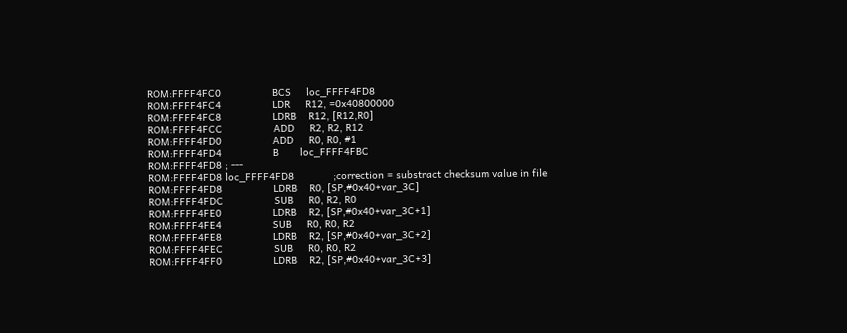ROM:FFFF4FC0                 BCS     loc_FFFF4FD8
ROM:FFFF4FC4                 LDR     R12, =0x40800000
ROM:FFFF4FC8                 LDRB    R12, [R12,R0]
ROM:FFFF4FCC                 ADD     R2, R2, R12
ROM:FFFF4FD0                 ADD     R0, R0, #1
ROM:FFFF4FD4                 B       loc_FFFF4FBC
ROM:FFFF4FD8 ; ---
ROM:FFFF4FD8 loc_FFFF4FD8             ;correction = substract checksum value in file
ROM:FFFF4FD8                 LDRB    R0, [SP,#0x40+var_3C]
ROM:FFFF4FDC                 SUB     R0, R2, R0
ROM:FFFF4FE0                 LDRB    R2, [SP,#0x40+var_3C+1]
ROM:FFFF4FE4                 SUB     R0, R0, R2
ROM:FFFF4FE8                 LDRB    R2, [SP,#0x40+var_3C+2]
ROM:FFFF4FEC                 SUB     R0, R0, R2
ROM:FFFF4FF0                 LDRB    R2, [SP,#0x40+var_3C+3]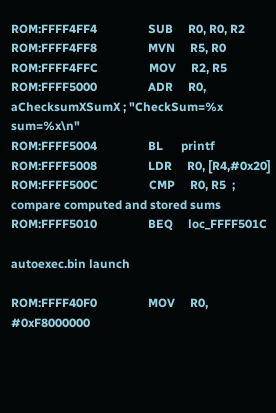ROM:FFFF4FF4                 SUB     R0, R0, R2
ROM:FFFF4FF8                 MVN     R5, R0
ROM:FFFF4FFC                 MOV     R2, R5
ROM:FFFF5000                 ADR     R0, aChecksumXSumX ; "CheckSum=%x sum=%x\n"
ROM:FFFF5004                 BL      printf
ROM:FFFF5008                 LDR     R0, [R4,#0x20]
ROM:FFFF500C                 CMP     R0, R5  ; compare computed and stored sums
ROM:FFFF5010                 BEQ     loc_FFFF501C

autoexec.bin launch

ROM:FFFF40F0                 MOV     R0, #0xF8000000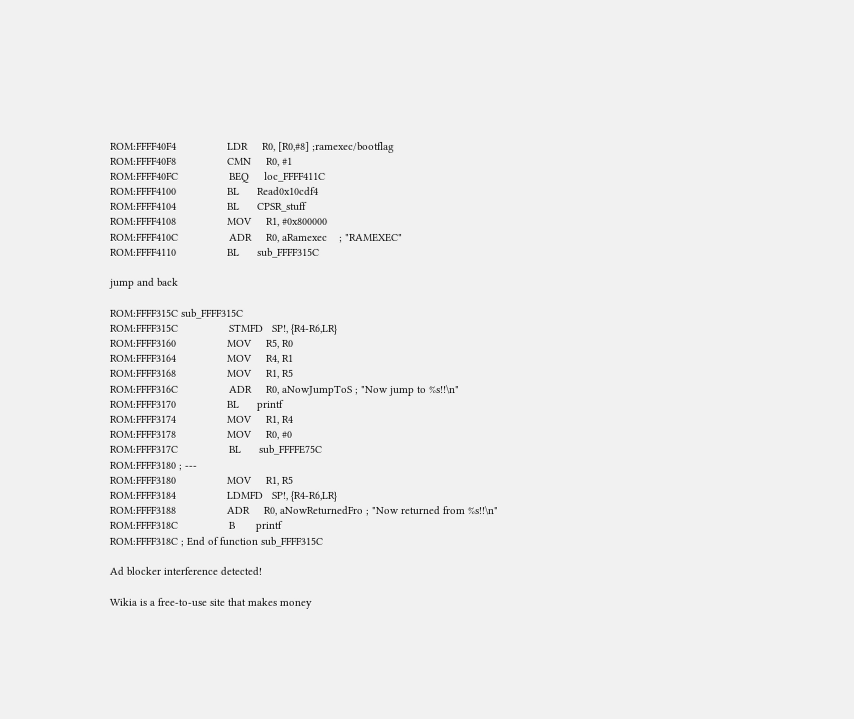ROM:FFFF40F4                 LDR     R0, [R0,#8] ;ramexec/bootflag
ROM:FFFF40F8                 CMN     R0, #1
ROM:FFFF40FC                 BEQ     loc_FFFF411C
ROM:FFFF4100                 BL      Read0x10cdf4
ROM:FFFF4104                 BL      CPSR_stuff
ROM:FFFF4108                 MOV     R1, #0x800000
ROM:FFFF410C                 ADR     R0, aRamexec    ; "RAMEXEC"
ROM:FFFF4110                 BL      sub_FFFF315C

jump and back

ROM:FFFF315C sub_FFFF315C
ROM:FFFF315C                 STMFD   SP!, {R4-R6,LR}
ROM:FFFF3160                 MOV     R5, R0
ROM:FFFF3164                 MOV     R4, R1
ROM:FFFF3168                 MOV     R1, R5
ROM:FFFF316C                 ADR     R0, aNowJumpToS ; "Now jump to %s!!\n"
ROM:FFFF3170                 BL      printf
ROM:FFFF3174                 MOV     R1, R4
ROM:FFFF3178                 MOV     R0, #0
ROM:FFFF317C                 BL      sub_FFFFE75C
ROM:FFFF3180 ; ---
ROM:FFFF3180                 MOV     R1, R5
ROM:FFFF3184                 LDMFD   SP!, {R4-R6,LR}
ROM:FFFF3188                 ADR     R0, aNowReturnedFro ; "Now returned from %s!!\n"
ROM:FFFF318C                 B       printf
ROM:FFFF318C ; End of function sub_FFFF315C

Ad blocker interference detected!

Wikia is a free-to-use site that makes money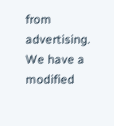from advertising. We have a modified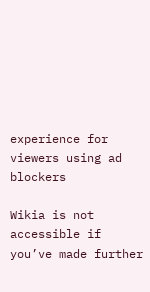experience for viewers using ad blockers

Wikia is not accessible if you’ve made further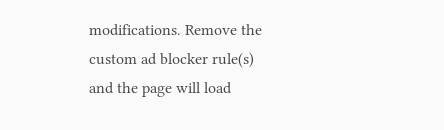modifications. Remove the custom ad blocker rule(s) and the page will load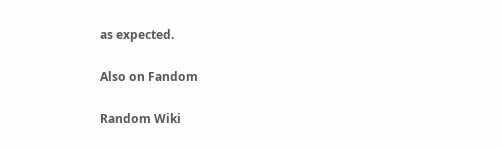as expected.

Also on Fandom

Random Wiki